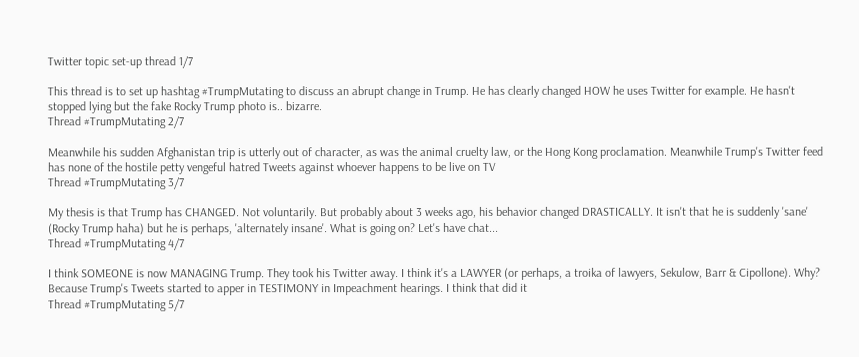Twitter topic set-up thread 1/7

This thread is to set up hashtag #TrumpMutating to discuss an abrupt change in Trump. He has clearly changed HOW he uses Twitter for example. He hasn't stopped lying but the fake Rocky Trump photo is.. bizarre.
Thread #TrumpMutating 2/7

Meanwhile his sudden Afghanistan trip is utterly out of character, as was the animal cruelty law, or the Hong Kong proclamation. Meanwhile Trump's Twitter feed has none of the hostile petty vengeful hatred Tweets against whoever happens to be live on TV
Thread #TrumpMutating 3/7

My thesis is that Trump has CHANGED. Not voluntarily. But probably about 3 weeks ago, his behavior changed DRASTICALLY. It isn't that he is suddenly 'sane' (Rocky Trump haha) but he is perhaps, 'alternately insane'. What is going on? Let's have chat...
Thread #TrumpMutating 4/7

I think SOMEONE is now MANAGING Trump. They took his Twitter away. I think it's a LAWYER (or perhaps, a troika of lawyers, Sekulow, Barr & Cipollone). Why? Because Trump's Tweets started to apper in TESTIMONY in Impeachment hearings. I think that did it
Thread #TrumpMutating 5/7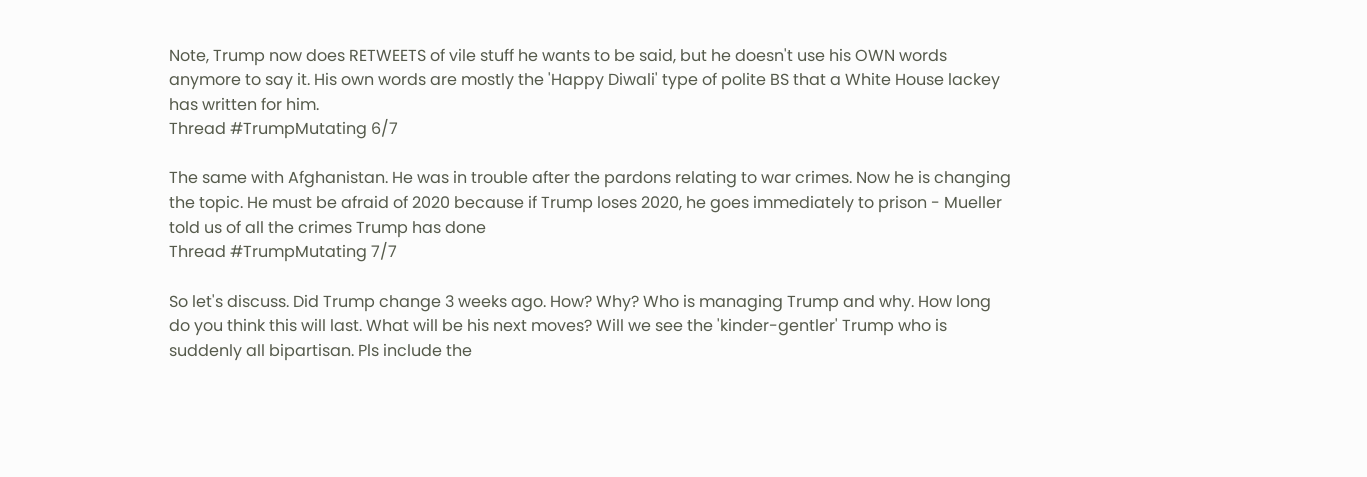Note, Trump now does RETWEETS of vile stuff he wants to be said, but he doesn't use his OWN words anymore to say it. His own words are mostly the 'Happy Diwali' type of polite BS that a White House lackey has written for him.
Thread #TrumpMutating 6/7

The same with Afghanistan. He was in trouble after the pardons relating to war crimes. Now he is changing the topic. He must be afraid of 2020 because if Trump loses 2020, he goes immediately to prison - Mueller told us of all the crimes Trump has done
Thread #TrumpMutating 7/7

So let's discuss. Did Trump change 3 weeks ago. How? Why? Who is managing Trump and why. How long do you think this will last. What will be his next moves? Will we see the 'kinder-gentler' Trump who is suddenly all bipartisan. Pls include the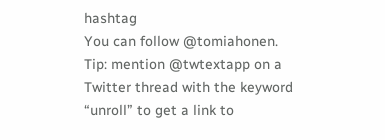hashtag
You can follow @tomiahonen.
Tip: mention @twtextapp on a Twitter thread with the keyword “unroll” to get a link to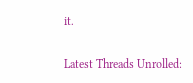it.

Latest Threads Unrolled: